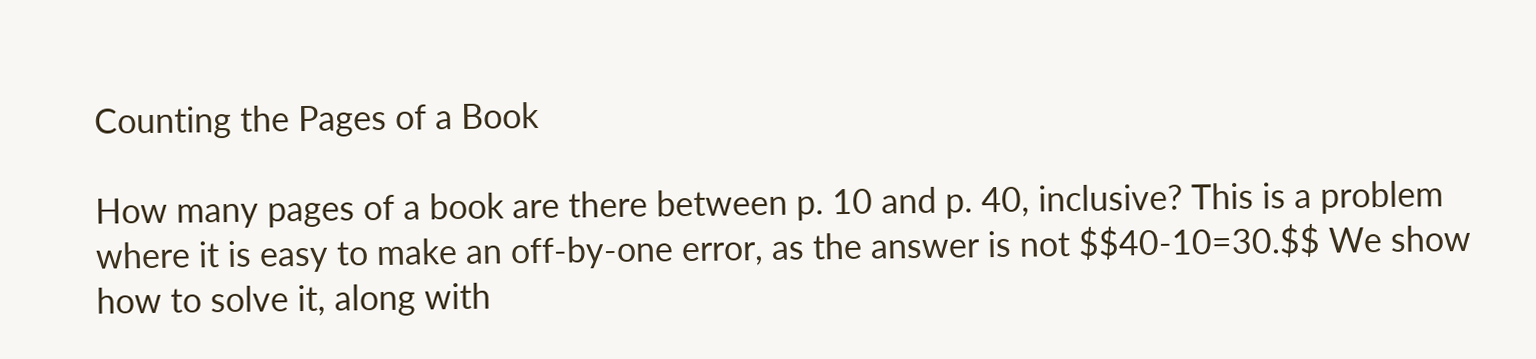Counting the Pages of a Book

How many pages of a book are there between p. 10 and p. 40, inclusive? This is a problem where it is easy to make an off-by-one error, as the answer is not $$40-10=30.$$ We show how to solve it, along with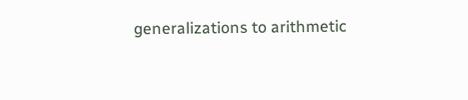generalizations to arithmetic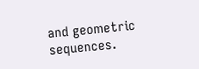and geometric sequences.